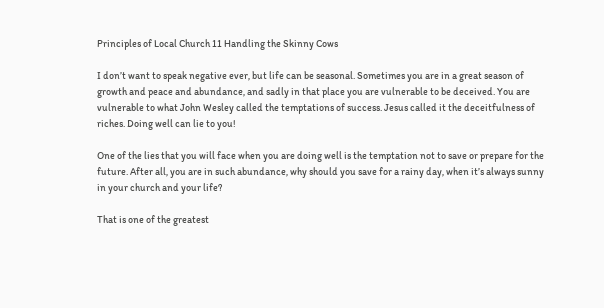Principles of Local Church 11 Handling the Skinny Cows

I don’t want to speak negative ever, but life can be seasonal. Sometimes you are in a great season of growth and peace and abundance, and sadly in that place you are vulnerable to be deceived. You are vulnerable to what John Wesley called the temptations of success. Jesus called it the deceitfulness of riches. Doing well can lie to you!

One of the lies that you will face when you are doing well is the temptation not to save or prepare for the future. After all, you are in such abundance, why should you save for a rainy day, when it’s always sunny in your church and your life?

That is one of the greatest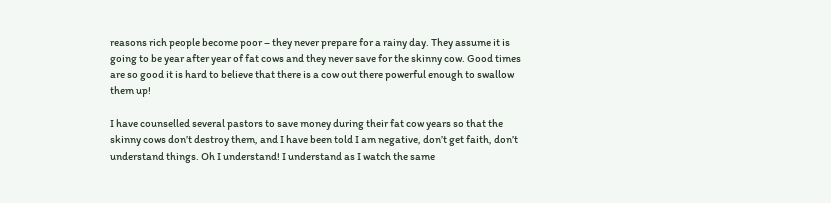reasons rich people become poor – they never prepare for a rainy day. They assume it is going to be year after year of fat cows and they never save for the skinny cow. Good times are so good it is hard to believe that there is a cow out there powerful enough to swallow them up!

I have counselled several pastors to save money during their fat cow years so that the skinny cows don’t destroy them, and I have been told I am negative, don’t get faith, don’t understand things. Oh I understand! I understand as I watch the same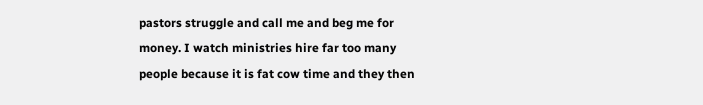pastors struggle and call me and beg me for money. I watch ministries hire far too many people because it is fat cow time and they then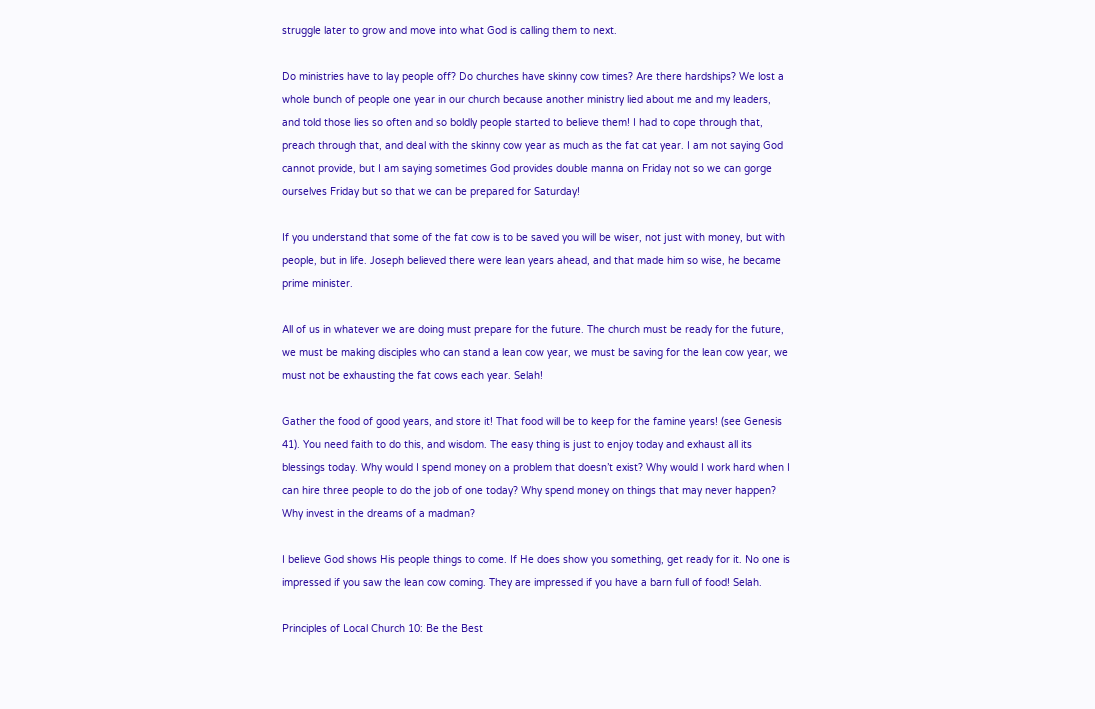struggle later to grow and move into what God is calling them to next.

Do ministries have to lay people off? Do churches have skinny cow times? Are there hardships? We lost a whole bunch of people one year in our church because another ministry lied about me and my leaders, and told those lies so often and so boldly people started to believe them! I had to cope through that, preach through that, and deal with the skinny cow year as much as the fat cat year. I am not saying God cannot provide, but I am saying sometimes God provides double manna on Friday not so we can gorge ourselves Friday but so that we can be prepared for Saturday!

If you understand that some of the fat cow is to be saved you will be wiser, not just with money, but with people, but in life. Joseph believed there were lean years ahead, and that made him so wise, he became prime minister.

All of us in whatever we are doing must prepare for the future. The church must be ready for the future, we must be making disciples who can stand a lean cow year, we must be saving for the lean cow year, we must not be exhausting the fat cows each year. Selah!

Gather the food of good years, and store it! That food will be to keep for the famine years! (see Genesis 41). You need faith to do this, and wisdom. The easy thing is just to enjoy today and exhaust all its blessings today. Why would I spend money on a problem that doesn’t exist? Why would I work hard when I can hire three people to do the job of one today? Why spend money on things that may never happen? Why invest in the dreams of a madman?

I believe God shows His people things to come. If He does show you something, get ready for it. No one is impressed if you saw the lean cow coming. They are impressed if you have a barn full of food! Selah.

Principles of Local Church 10: Be the Best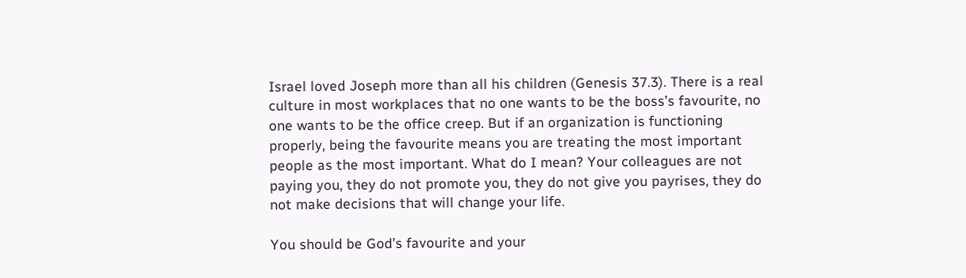Israel loved Joseph more than all his children (Genesis 37.3). There is a real culture in most workplaces that no one wants to be the boss’s favourite, no one wants to be the office creep. But if an organization is functioning properly, being the favourite means you are treating the most important people as the most important. What do I mean? Your colleagues are not paying you, they do not promote you, they do not give you payrises, they do not make decisions that will change your life.

You should be God’s favourite and your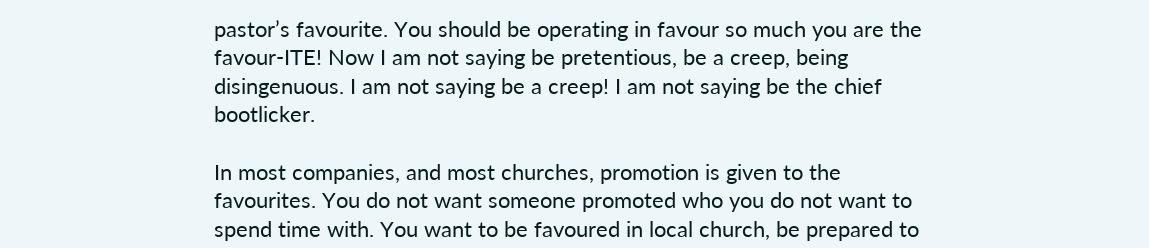pastor’s favourite. You should be operating in favour so much you are the favour-ITE! Now I am not saying be pretentious, be a creep, being disingenuous. I am not saying be a creep! I am not saying be the chief bootlicker.

In most companies, and most churches, promotion is given to the favourites. You do not want someone promoted who you do not want to spend time with. You want to be favoured in local church, be prepared to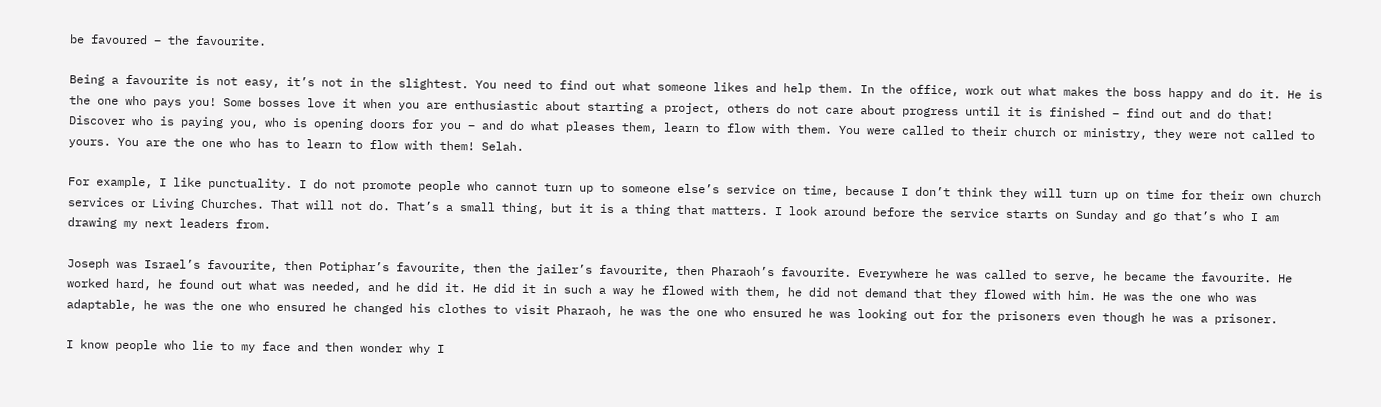be favoured – the favourite.

Being a favourite is not easy, it’s not in the slightest. You need to find out what someone likes and help them. In the office, work out what makes the boss happy and do it. He is the one who pays you! Some bosses love it when you are enthusiastic about starting a project, others do not care about progress until it is finished – find out and do that! Discover who is paying you, who is opening doors for you – and do what pleases them, learn to flow with them. You were called to their church or ministry, they were not called to yours. You are the one who has to learn to flow with them! Selah.

For example, I like punctuality. I do not promote people who cannot turn up to someone else’s service on time, because I don’t think they will turn up on time for their own church services or Living Churches. That will not do. That’s a small thing, but it is a thing that matters. I look around before the service starts on Sunday and go that’s who I am drawing my next leaders from.

Joseph was Israel’s favourite, then Potiphar’s favourite, then the jailer’s favourite, then Pharaoh’s favourite. Everywhere he was called to serve, he became the favourite. He worked hard, he found out what was needed, and he did it. He did it in such a way he flowed with them, he did not demand that they flowed with him. He was the one who was adaptable, he was the one who ensured he changed his clothes to visit Pharaoh, he was the one who ensured he was looking out for the prisoners even though he was a prisoner.

I know people who lie to my face and then wonder why I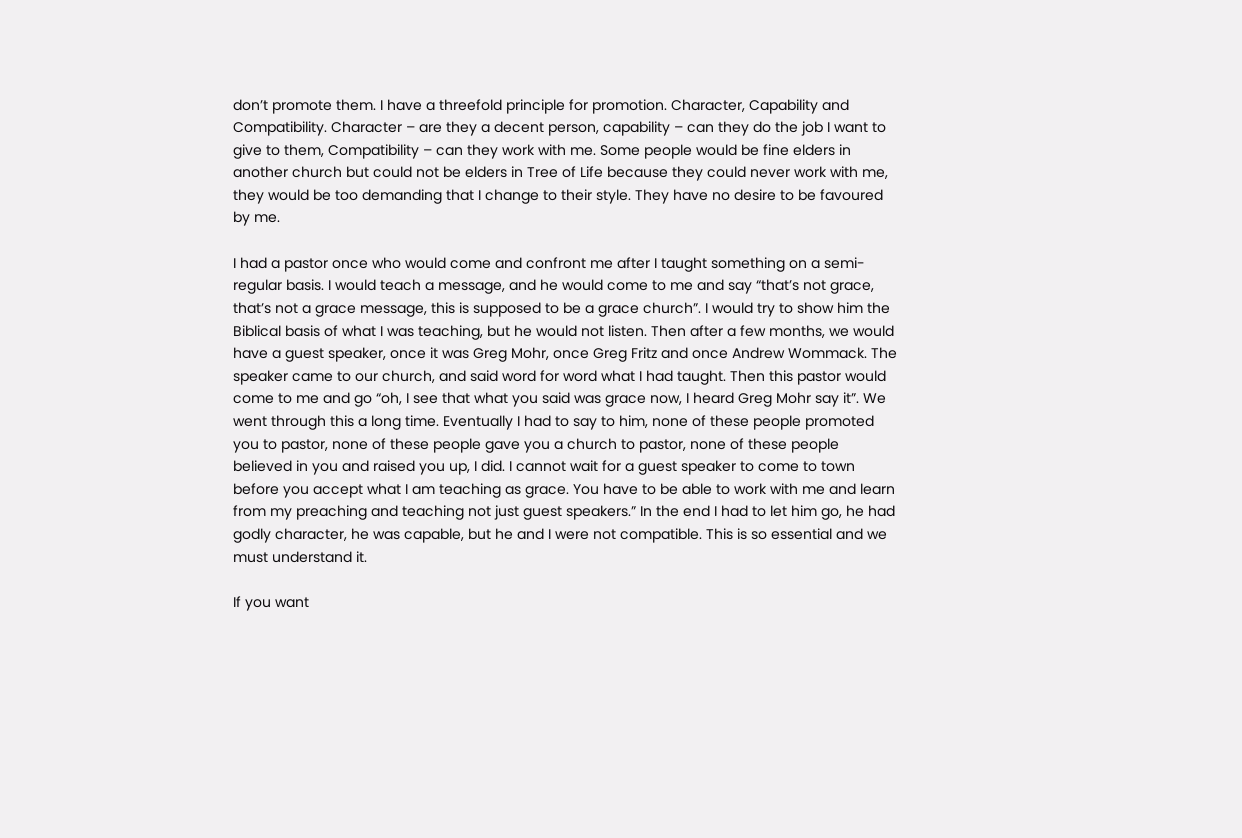don’t promote them. I have a threefold principle for promotion. Character, Capability and Compatibility. Character – are they a decent person, capability – can they do the job I want to give to them, Compatibility – can they work with me. Some people would be fine elders in another church but could not be elders in Tree of Life because they could never work with me, they would be too demanding that I change to their style. They have no desire to be favoured by me.

I had a pastor once who would come and confront me after I taught something on a semi-regular basis. I would teach a message, and he would come to me and say “that’s not grace, that’s not a grace message, this is supposed to be a grace church”. I would try to show him the Biblical basis of what I was teaching, but he would not listen. Then after a few months, we would have a guest speaker, once it was Greg Mohr, once Greg Fritz and once Andrew Wommack. The speaker came to our church, and said word for word what I had taught. Then this pastor would come to me and go “oh, I see that what you said was grace now, I heard Greg Mohr say it”. We went through this a long time. Eventually I had to say to him, none of these people promoted you to pastor, none of these people gave you a church to pastor, none of these people believed in you and raised you up, I did. I cannot wait for a guest speaker to come to town before you accept what I am teaching as grace. You have to be able to work with me and learn from my preaching and teaching not just guest speakers.” In the end I had to let him go, he had godly character, he was capable, but he and I were not compatible. This is so essential and we must understand it.

If you want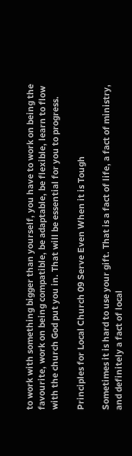to work with something bigger than yourself, you have to work on being the favourite, work on being compatible, be adaptable, be flexible, learn to flow with the church God put you in. That will be essential for you to progress.

Principles for Local Church 09 Serve Even When it is Tough

Sometimes it is hard to use your gift. That is a fact of life, a fact of ministry, and definitely a fact of local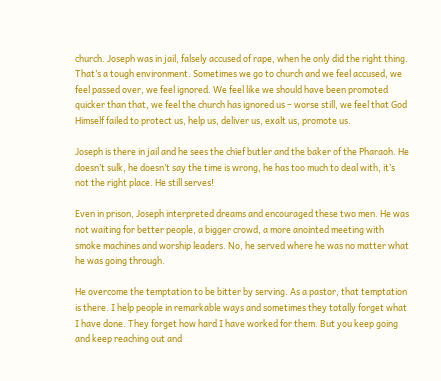church. Joseph was in jail, falsely accused of rape, when he only did the right thing. That’s a tough environment. Sometimes we go to church and we feel accused, we feel passed over, we feel ignored. We feel like we should have been promoted quicker than that, we feel the church has ignored us – worse still, we feel that God Himself failed to protect us, help us, deliver us, exalt us, promote us.

Joseph is there in jail and he sees the chief butler and the baker of the Pharaoh. He doesn’t sulk, he doesn’t say the time is wrong, he has too much to deal with, it’s not the right place. He still serves!

Even in prison, Joseph interpreted dreams and encouraged these two men. He was not waiting for better people, a bigger crowd, a more anointed meeting with smoke machines and worship leaders. No, he served where he was no matter what he was going through.

He overcome the temptation to be bitter by serving. As a pastor, that temptation is there. I help people in remarkable ways and sometimes they totally forget what I have done. They forget how hard I have worked for them. But you keep going and keep reaching out and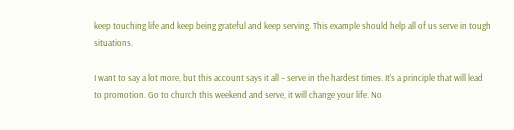keep touching life and keep being grateful and keep serving. This example should help all of us serve in tough situations.

I want to say a lot more, but this account says it all – serve in the hardest times. It’s a principle that will lead to promotion. Go to church this weekend and serve, it will change your life. No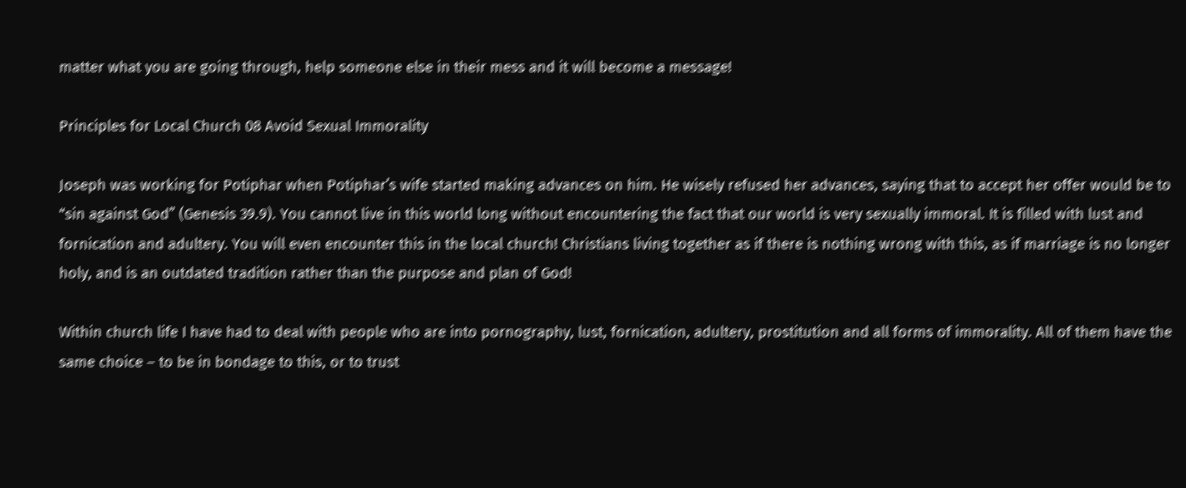matter what you are going through, help someone else in their mess and it will become a message!

Principles for Local Church 08 Avoid Sexual Immorality

Joseph was working for Potiphar when Potiphar’s wife started making advances on him. He wisely refused her advances, saying that to accept her offer would be to “sin against God” (Genesis 39.9). You cannot live in this world long without encountering the fact that our world is very sexually immoral. It is filled with lust and fornication and adultery. You will even encounter this in the local church! Christians living together as if there is nothing wrong with this, as if marriage is no longer holy, and is an outdated tradition rather than the purpose and plan of God!

Within church life I have had to deal with people who are into pornography, lust, fornication, adultery, prostitution and all forms of immorality. All of them have the same choice – to be in bondage to this, or to trust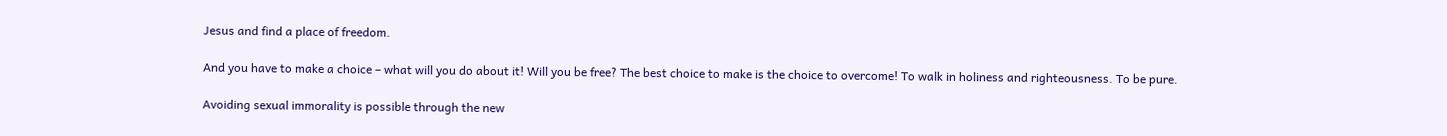Jesus and find a place of freedom.

And you have to make a choice – what will you do about it! Will you be free? The best choice to make is the choice to overcome! To walk in holiness and righteousness. To be pure.

Avoiding sexual immorality is possible through the new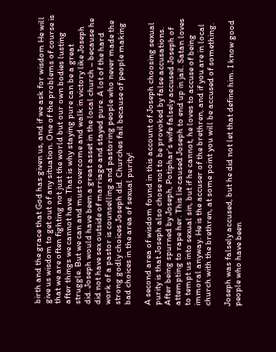birth and the grace that God has given us, and if we ask for wisdom He will give us wisdom to get out of any situation. One of the problems of course is that we are often fighting not just the world but our own bodies lusting after things we cannot have. That is why staying pure can be a great struggle. But we can and must overcome and walk in victory like Joseph did. Joseph would have been a great asset in the local church – because he did not have sex outside of marriage and stayed pure. A lot of the hard work of a pastor is counselling and pastoring people who never made the strong godly choices Joseph did. Churches fail because of people making bad choices in the area of sexual purity!

A second area of wisdom found in this account of Joseph choosing sexual purity is that Joseph also chose not to be provoked by false accusations. After being spurned by Joseph, Potiphar’s wife falsely accused Joseph of attempting to rape her. This lie caused Joseph to end up in jail. Satan loves to tempt us into sexual sin, but if he cannot, he loves to accuse of being immoral anyway. He is the accuser of the brethren, and if you are in local church with the brethren, at some point you will be accused of something.

Joseph was falsely accused, but he did not let that define him. I know good people who have been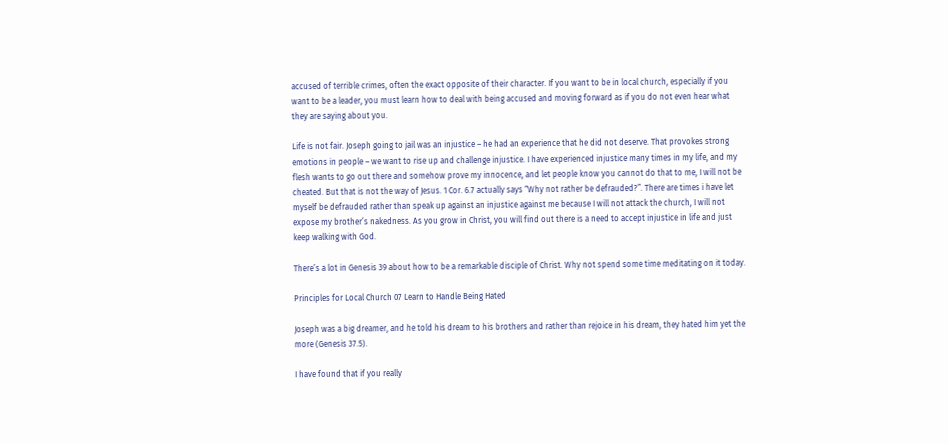accused of terrible crimes, often the exact opposite of their character. If you want to be in local church, especially if you want to be a leader, you must learn how to deal with being accused and moving forward as if you do not even hear what they are saying about you.

Life is not fair. Joseph going to jail was an injustice – he had an experience that he did not deserve. That provokes strong emotions in people – we want to rise up and challenge injustice. I have experienced injustice many times in my life, and my flesh wants to go out there and somehow prove my innocence, and let people know you cannot do that to me, I will not be cheated. But that is not the way of Jesus. 1 Cor. 6.7 actually says “Why not rather be defrauded?”. There are times i have let myself be defrauded rather than speak up against an injustice against me because I will not attack the church, I will not expose my brother’s nakedness. As you grow in Christ, you will find out there is a need to accept injustice in life and just keep walking with God.

There’s a lot in Genesis 39 about how to be a remarkable disciple of Christ. Why not spend some time meditating on it today.

Principles for Local Church 07 Learn to Handle Being Hated

Joseph was a big dreamer, and he told his dream to his brothers and rather than rejoice in his dream, they hated him yet the more (Genesis 37.5).

I have found that if you really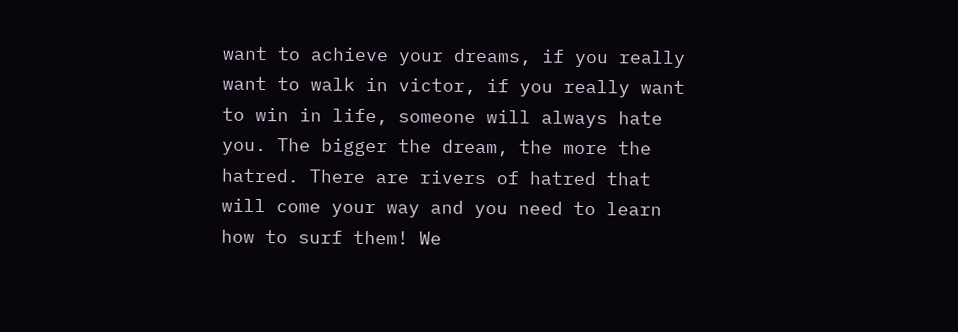want to achieve your dreams, if you really want to walk in victor, if you really want to win in life, someone will always hate you. The bigger the dream, the more the hatred. There are rivers of hatred that will come your way and you need to learn how to surf them! We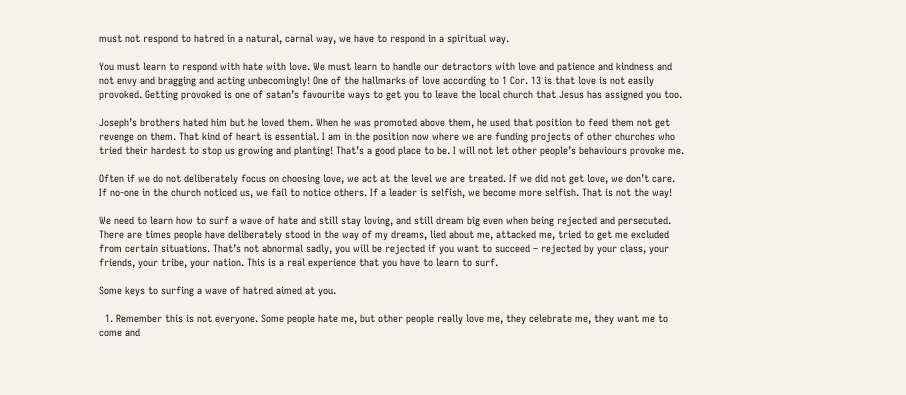must not respond to hatred in a natural, carnal way, we have to respond in a spiritual way.

You must learn to respond with hate with love. We must learn to handle our detractors with love and patience and kindness and not envy and bragging and acting unbecomingly! One of the hallmarks of love according to 1 Cor. 13 is that love is not easily provoked. Getting provoked is one of satan’s favourite ways to get you to leave the local church that Jesus has assigned you too.

Joseph’s brothers hated him but he loved them. When he was promoted above them, he used that position to feed them not get revenge on them. That kind of heart is essential. I am in the position now where we are funding projects of other churches who tried their hardest to stop us growing and planting! That’s a good place to be. I will not let other people’s behaviours provoke me.

Often if we do not deliberately focus on choosing love, we act at the level we are treated. If we did not get love, we don’t care. If no-one in the church noticed us, we fail to notice others. If a leader is selfish, we become more selfish. That is not the way!

We need to learn how to surf a wave of hate and still stay loving, and still dream big even when being rejected and persecuted. There are times people have deliberately stood in the way of my dreams, lied about me, attacked me, tried to get me excluded from certain situations. That’s not abnormal sadly, you will be rejected if you want to succeed – rejected by your class, your friends, your tribe, your nation. This is a real experience that you have to learn to surf.

Some keys to surfing a wave of hatred aimed at you.

  1. Remember this is not everyone. Some people hate me, but other people really love me, they celebrate me, they want me to come and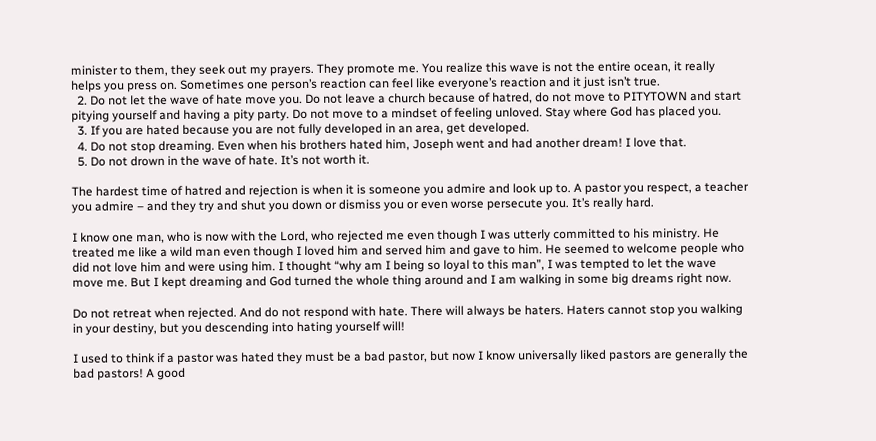minister to them, they seek out my prayers. They promote me. You realize this wave is not the entire ocean, it really helps you press on. Sometimes one person’s reaction can feel like everyone’s reaction and it just isn’t true.
  2. Do not let the wave of hate move you. Do not leave a church because of hatred, do not move to PITYTOWN and start pitying yourself and having a pity party. Do not move to a mindset of feeling unloved. Stay where God has placed you.
  3. If you are hated because you are not fully developed in an area, get developed.
  4. Do not stop dreaming. Even when his brothers hated him, Joseph went and had another dream! I love that.
  5. Do not drown in the wave of hate. It’s not worth it.

The hardest time of hatred and rejection is when it is someone you admire and look up to. A pastor you respect, a teacher you admire – and they try and shut you down or dismiss you or even worse persecute you. It’s really hard.

I know one man, who is now with the Lord, who rejected me even though I was utterly committed to his ministry. He treated me like a wild man even though I loved him and served him and gave to him. He seemed to welcome people who did not love him and were using him. I thought “why am I being so loyal to this man”, I was tempted to let the wave move me. But I kept dreaming and God turned the whole thing around and I am walking in some big dreams right now.

Do not retreat when rejected. And do not respond with hate. There will always be haters. Haters cannot stop you walking in your destiny, but you descending into hating yourself will!

I used to think if a pastor was hated they must be a bad pastor, but now I know universally liked pastors are generally the bad pastors! A good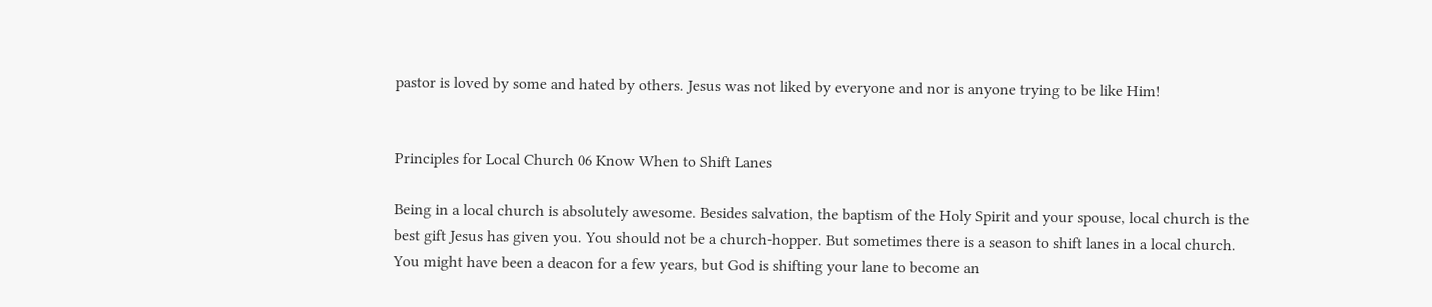pastor is loved by some and hated by others. Jesus was not liked by everyone and nor is anyone trying to be like Him!


Principles for Local Church 06 Know When to Shift Lanes

Being in a local church is absolutely awesome. Besides salvation, the baptism of the Holy Spirit and your spouse, local church is the best gift Jesus has given you. You should not be a church-hopper. But sometimes there is a season to shift lanes in a local church. You might have been a deacon for a few years, but God is shifting your lane to become an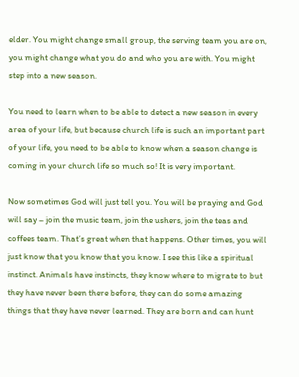elder. You might change small group, the serving team you are on, you might change what you do and who you are with. You might step into a new season.

You need to learn when to be able to detect a new season in every area of your life, but because church life is such an important part of your life, you need to be able to know when a season change is coming in your church life so much so! It is very important.

Now sometimes God will just tell you. You will be praying and God will say – join the music team, join the ushers, join the teas and coffees team. That’s great when that happens. Other times, you will just know that you know that you know. I see this like a spiritual instinct. Animals have instincts, they know where to migrate to but they have never been there before, they can do some amazing things that they have never learned. They are born and can hunt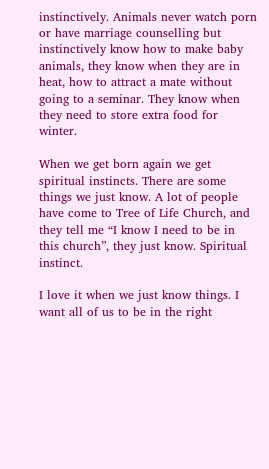instinctively. Animals never watch porn or have marriage counselling but instinctively know how to make baby animals, they know when they are in heat, how to attract a mate without going to a seminar. They know when they need to store extra food for winter.

When we get born again we get spiritual instincts. There are some things we just know. A lot of people have come to Tree of Life Church, and they tell me “I know I need to be in this church”, they just know. Spiritual instinct.

I love it when we just know things. I want all of us to be in the right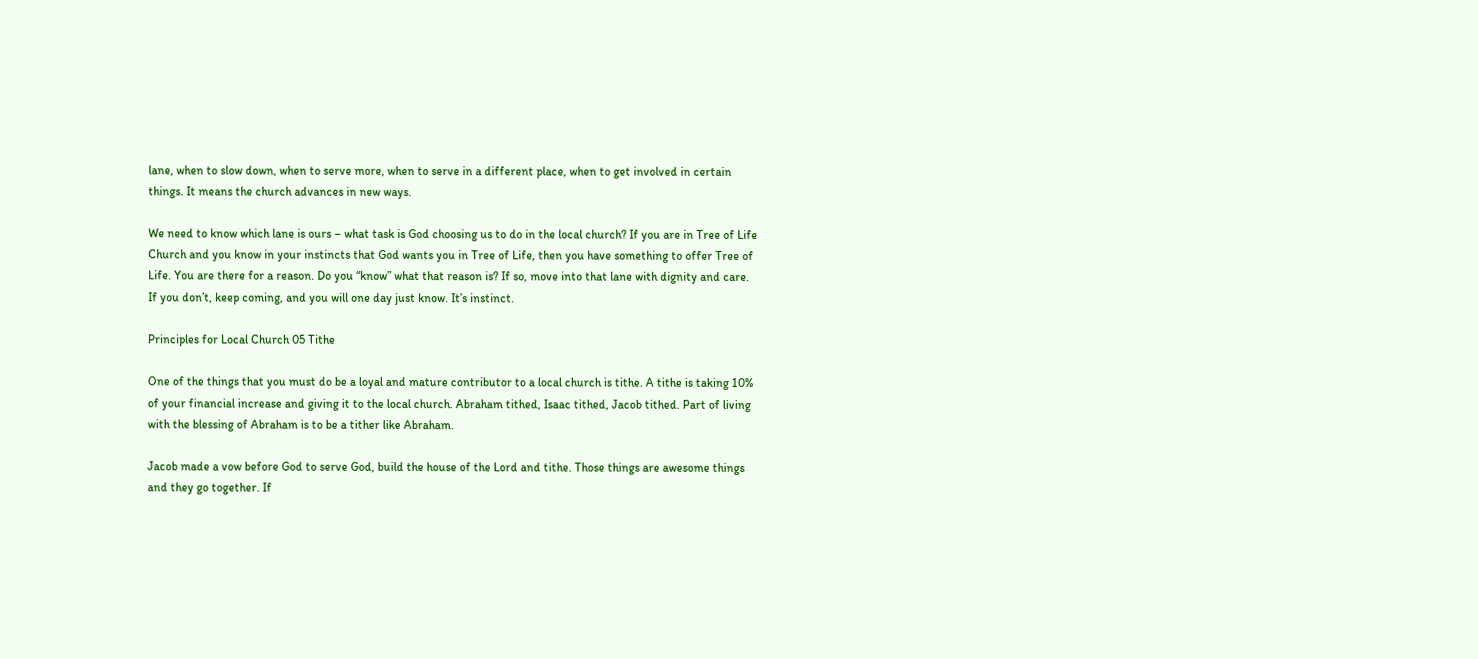lane, when to slow down, when to serve more, when to serve in a different place, when to get involved in certain things. It means the church advances in new ways.

We need to know which lane is ours – what task is God choosing us to do in the local church? If you are in Tree of Life Church and you know in your instincts that God wants you in Tree of Life, then you have something to offer Tree of Life. You are there for a reason. Do you “know” what that reason is? If so, move into that lane with dignity and care. If you don’t, keep coming, and you will one day just know. It’s instinct.

Principles for Local Church 05 Tithe

One of the things that you must do be a loyal and mature contributor to a local church is tithe. A tithe is taking 10% of your financial increase and giving it to the local church. Abraham tithed, Isaac tithed, Jacob tithed. Part of living with the blessing of Abraham is to be a tither like Abraham.

Jacob made a vow before God to serve God, build the house of the Lord and tithe. Those things are awesome things and they go together. If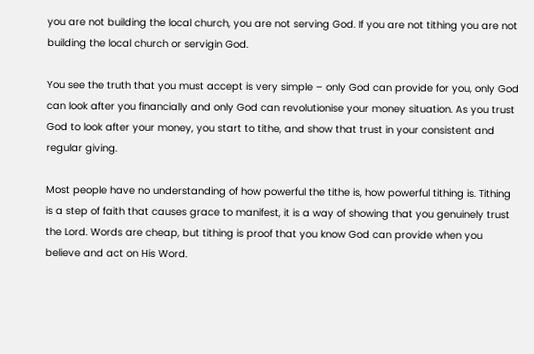you are not building the local church, you are not serving God. If you are not tithing you are not building the local church or servigin God.

You see the truth that you must accept is very simple – only God can provide for you, only God can look after you financially and only God can revolutionise your money situation. As you trust God to look after your money, you start to tithe, and show that trust in your consistent and regular giving.

Most people have no understanding of how powerful the tithe is, how powerful tithing is. Tithing is a step of faith that causes grace to manifest, it is a way of showing that you genuinely trust the Lord. Words are cheap, but tithing is proof that you know God can provide when you believe and act on His Word.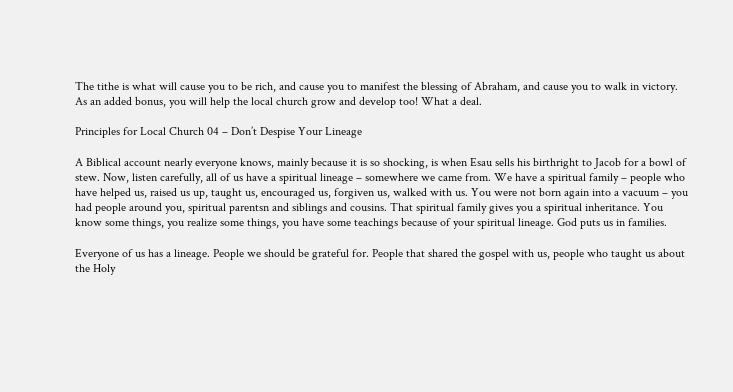The tithe is what will cause you to be rich, and cause you to manifest the blessing of Abraham, and cause you to walk in victory. As an added bonus, you will help the local church grow and develop too! What a deal.

Principles for Local Church 04 – Don’t Despise Your Lineage

A Biblical account nearly everyone knows, mainly because it is so shocking, is when Esau sells his birthright to Jacob for a bowl of stew. Now, listen carefully, all of us have a spiritual lineage – somewhere we came from. We have a spiritual family – people who have helped us, raised us up, taught us, encouraged us, forgiven us, walked with us. You were not born again into a vacuum – you had people around you, spiritual parentsn and siblings and cousins. That spiritual family gives you a spiritual inheritance. You know some things, you realize some things, you have some teachings because of your spiritual lineage. God puts us in families.

Everyone of us has a lineage. People we should be grateful for. People that shared the gospel with us, people who taught us about the Holy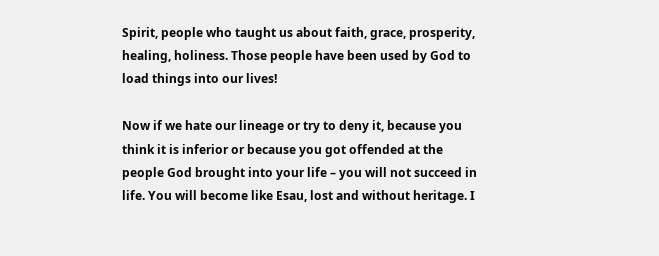Spirit, people who taught us about faith, grace, prosperity, healing, holiness. Those people have been used by God to load things into our lives!

Now if we hate our lineage or try to deny it, because you think it is inferior or because you got offended at the people God brought into your life – you will not succeed in life. You will become like Esau, lost and without heritage. I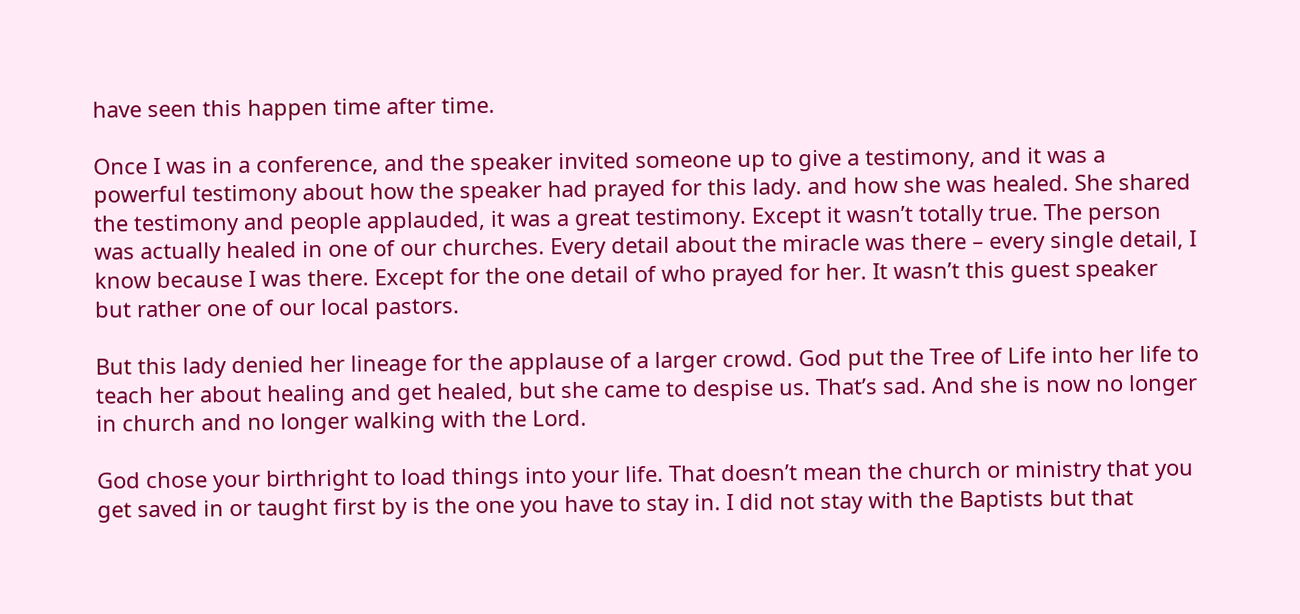have seen this happen time after time.

Once I was in a conference, and the speaker invited someone up to give a testimony, and it was a powerful testimony about how the speaker had prayed for this lady. and how she was healed. She shared the testimony and people applauded, it was a great testimony. Except it wasn’t totally true. The person was actually healed in one of our churches. Every detail about the miracle was there – every single detail, I know because I was there. Except for the one detail of who prayed for her. It wasn’t this guest speaker but rather one of our local pastors.

But this lady denied her lineage for the applause of a larger crowd. God put the Tree of Life into her life to teach her about healing and get healed, but she came to despise us. That’s sad. And she is now no longer in church and no longer walking with the Lord.

God chose your birthright to load things into your life. That doesn’t mean the church or ministry that you get saved in or taught first by is the one you have to stay in. I did not stay with the Baptists but that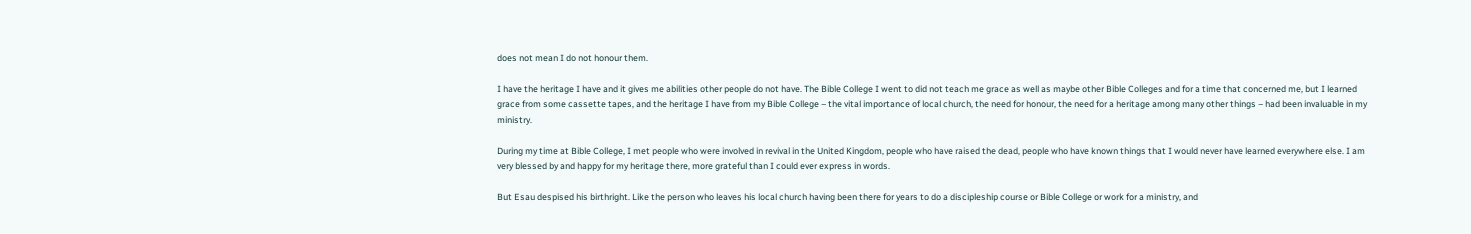does not mean I do not honour them.

I have the heritage I have and it gives me abilities other people do not have. The Bible College I went to did not teach me grace as well as maybe other Bible Colleges and for a time that concerned me, but I learned grace from some cassette tapes, and the heritage I have from my Bible College – the vital importance of local church, the need for honour, the need for a heritage among many other things – had been invaluable in my ministry.

During my time at Bible College, I met people who were involved in revival in the United Kingdom, people who have raised the dead, people who have known things that I would never have learned everywhere else. I am very blessed by and happy for my heritage there, more grateful than I could ever express in words.

But Esau despised his birthright. Like the person who leaves his local church having been there for years to do a discipleship course or Bible College or work for a ministry, and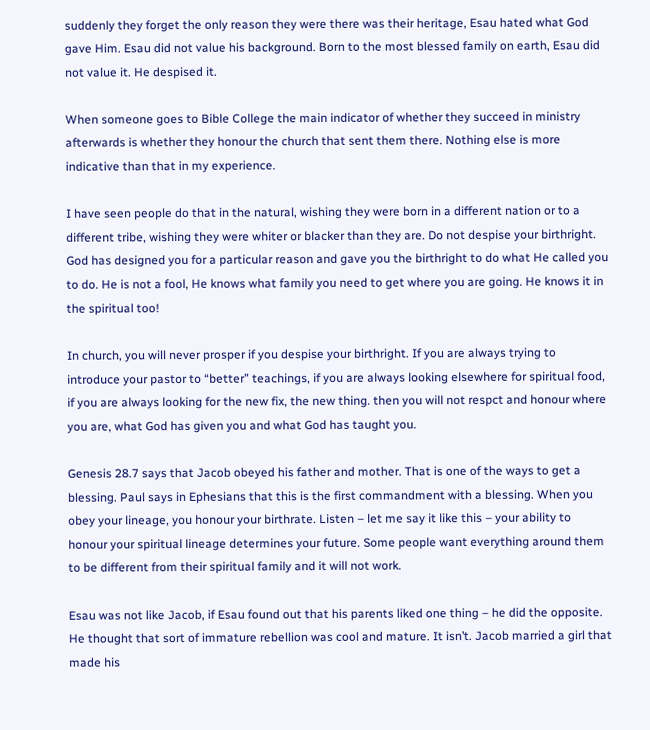suddenly they forget the only reason they were there was their heritage, Esau hated what God gave Him. Esau did not value his background. Born to the most blessed family on earth, Esau did not value it. He despised it.

When someone goes to Bible College the main indicator of whether they succeed in ministry afterwards is whether they honour the church that sent them there. Nothing else is more indicative than that in my experience.

I have seen people do that in the natural, wishing they were born in a different nation or to a different tribe, wishing they were whiter or blacker than they are. Do not despise your birthright. God has designed you for a particular reason and gave you the birthright to do what He called you to do. He is not a fool, He knows what family you need to get where you are going. He knows it in the spiritual too!

In church, you will never prosper if you despise your birthright. If you are always trying to introduce your pastor to “better” teachings, if you are always looking elsewhere for spiritual food, if you are always looking for the new fix, the new thing. then you will not respct and honour where you are, what God has given you and what God has taught you.

Genesis 28.7 says that Jacob obeyed his father and mother. That is one of the ways to get a blessing. Paul says in Ephesians that this is the first commandment with a blessing. When you obey your lineage, you honour your birthrate. Listen – let me say it like this – your ability to honour your spiritual lineage determines your future. Some people want everything around them to be different from their spiritual family and it will not work.

Esau was not like Jacob, if Esau found out that his parents liked one thing – he did the opposite. He thought that sort of immature rebellion was cool and mature. It isn’t. Jacob married a girl that made his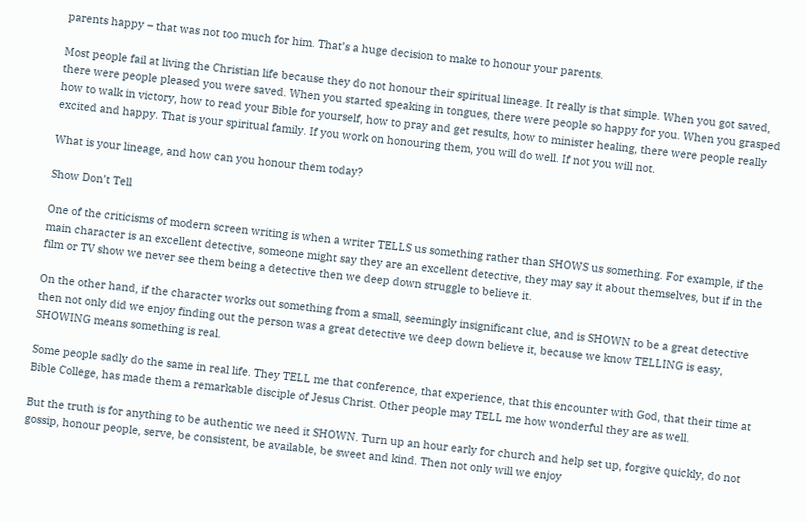parents happy – that was not too much for him. That’s a huge decision to make to honour your parents.

Most people fail at living the Christian life because they do not honour their spiritual lineage. It really is that simple. When you got saved, there were people pleased you were saved. When you started speaking in tongues, there were people so happy for you. When you grasped how to walk in victory, how to read your Bible for yourself, how to pray and get results, how to minister healing, there were people really excited and happy. That is your spiritual family. If you work on honouring them, you will do well. If not you will not.

What is your lineage, and how can you honour them today?

Show Don’t Tell

One of the criticisms of modern screen writing is when a writer TELLS us something rather than SHOWS us something. For example, if the main character is an excellent detective, someone might say they are an excellent detective, they may say it about themselves, but if in the film or TV show we never see them being a detective then we deep down struggle to believe it.

On the other hand, if the character works out something from a small, seemingly insignificant clue, and is SHOWN to be a great detective then not only did we enjoy finding out the person was a great detective we deep down believe it, because we know TELLING is easy, SHOWING means something is real.

Some people sadly do the same in real life. They TELL me that conference, that experience, that this encounter with God, that their time at Bible College, has made them a remarkable disciple of Jesus Christ. Other people may TELL me how wonderful they are as well.

But the truth is for anything to be authentic we need it SHOWN. Turn up an hour early for church and help set up, forgive quickly, do not gossip, honour people, serve, be consistent, be available, be sweet and kind. Then not only will we enjoy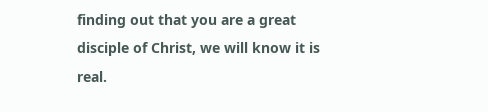finding out that you are a great disciple of Christ, we will know it is real.